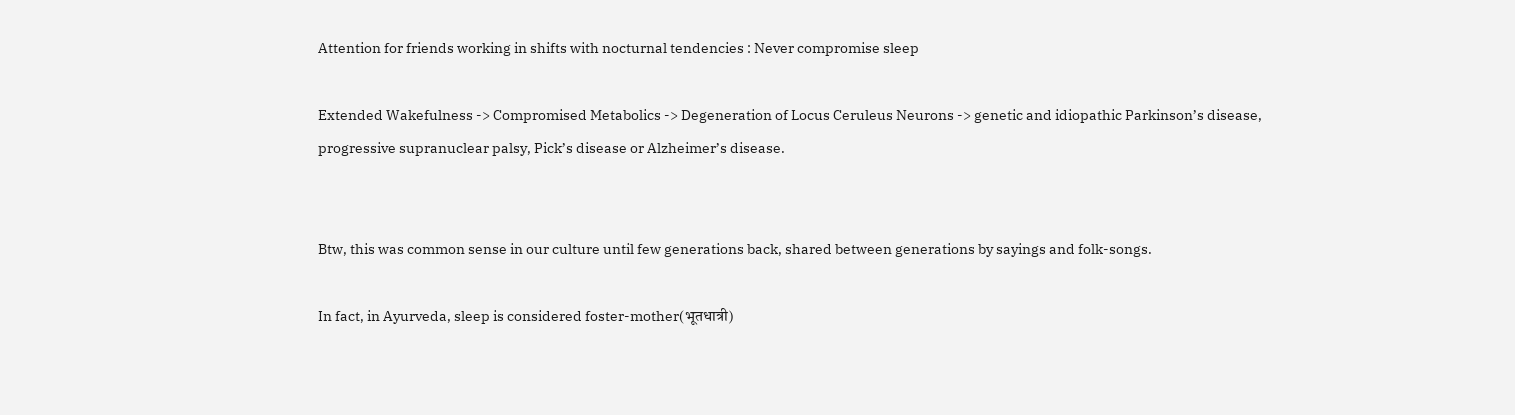Attention for friends working in shifts with nocturnal tendencies : Never compromise sleep

Extended Wakefulness -> Compromised Metabolics -> Degeneration of Locus Ceruleus Neurons -> genetic and idiopathic Parkinson’s disease, progressive supranuclear palsy, Pick’s disease or Alzheimer’s disease.


Btw, this was common sense in our culture until few generations back, shared between generations by sayings and folk-songs.

In fact, in Ayurveda, sleep is considered foster-mother(भूतधात्री)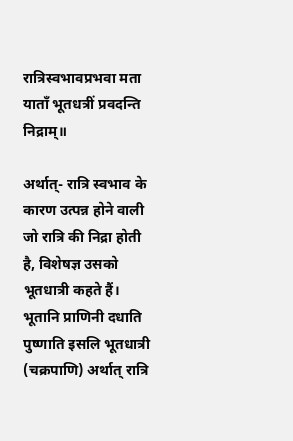रात्रिस्वभावप्रभवा मता याताँ भूतधत्रीं प्रवदन्ति निद्राम्॥

अर्थात्- रात्रि स्वभाव के कारण उत्पन्न होने वाली जो रात्रि की निद्रा होती है, विशेषज्ञ उसको भूतधात्री कहते हैं। भूतानि प्राणिनी दधाति पुष्णाति इसलि भूतधात्री (चक्रपाणि) अर्थात् रात्रि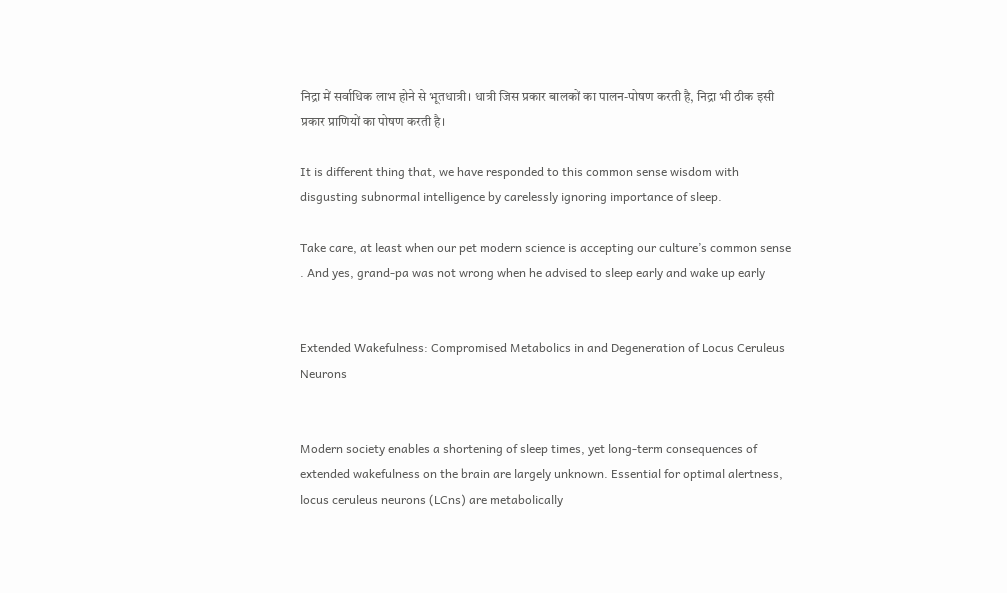निद्रा में सर्वाधिक लाभ होने से भूतधात्री। धात्री जिस प्रकार बालकों का पालन-पोषण करती है, निद्रा भी ठीक इसी प्रकार प्राणियों का पोषण करती है।

It is different thing that, we have responded to this common sense wisdom with disgusting subnormal intelligence by carelessly ignoring importance of sleep.

Take care, at least when our pet modern science is accepting our culture’s common sense . And yes, grand-pa was not wrong when he advised to sleep early and wake up early


Extended Wakefulness: Compromised Metabolics in and Degeneration of Locus Ceruleus Neurons


Modern society enables a shortening of sleep times, yet long-term consequences of extended wakefulness on the brain are largely unknown. Essential for optimal alertness, locus ceruleus neurons (LCns) are metabolically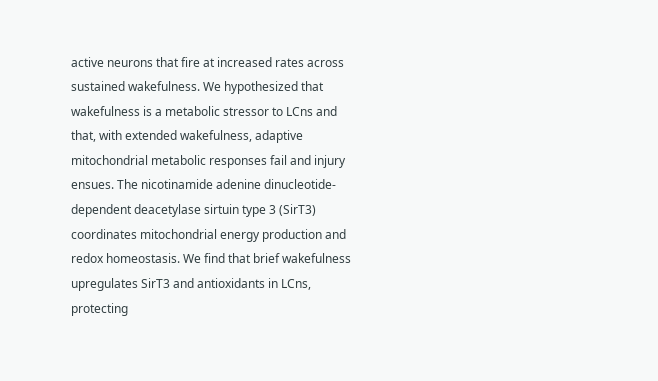active neurons that fire at increased rates across sustained wakefulness. We hypothesized that wakefulness is a metabolic stressor to LCns and that, with extended wakefulness, adaptive mitochondrial metabolic responses fail and injury ensues. The nicotinamide adenine dinucleotide-dependent deacetylase sirtuin type 3 (SirT3) coordinates mitochondrial energy production and redox homeostasis. We find that brief wakefulness upregulates SirT3 and antioxidants in LCns, protecting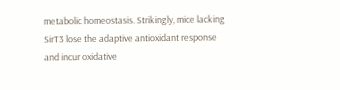metabolic homeostasis. Strikingly, mice lacking SirT3 lose the adaptive antioxidant response and incur oxidative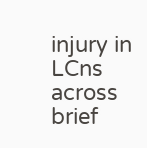injury in LCns across brief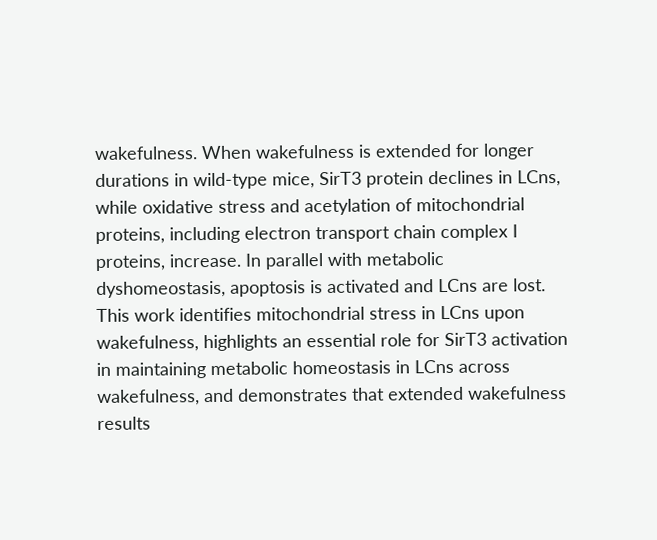wakefulness. When wakefulness is extended for longer durations in wild-type mice, SirT3 protein declines in LCns, while oxidative stress and acetylation of mitochondrial proteins, including electron transport chain complex I proteins, increase. In parallel with metabolic dyshomeostasis, apoptosis is activated and LCns are lost. This work identifies mitochondrial stress in LCns upon wakefulness, highlights an essential role for SirT3 activation in maintaining metabolic homeostasis in LCns across wakefulness, and demonstrates that extended wakefulness results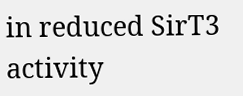in reduced SirT3 activity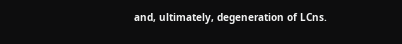and, ultimately, degeneration of LCns.